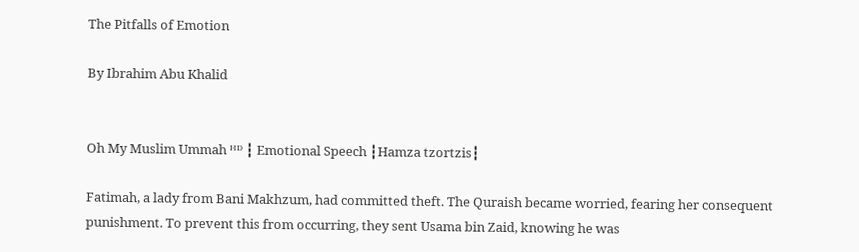The Pitfalls of Emotion

By Ibrahim Abu Khalid


Oh My Muslim Ummah ᴴᴰ ┇ Emotional Speech ┇Hamza tzortzis┇

Fatimah, a lady from Bani Makhzum, had committed theft. The Quraish became worried, fearing her consequent punishment. To prevent this from occurring, they sent Usama bin Zaid, knowing he was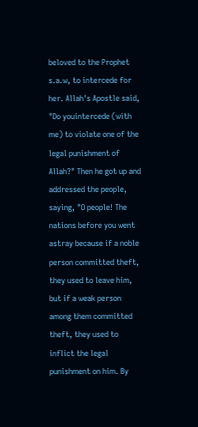beloved to the Prophet s.a.w, to intercede for her. Allah's Apostle said, "Do youintercede (with me) to violate one of the legal punishment of Allah?" Then he got up and addressed the people, saying, "O people! The nations before you went astray because if a noble person committed theft, they used to leave him, but if a weak person among them committed theft, they used to inflict the legal punishment on him. By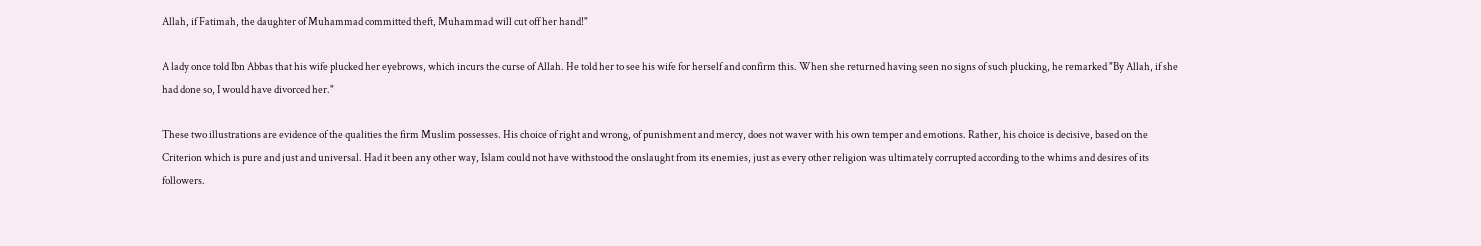Allah, if Fatimah, the daughter of Muhammad committed theft, Muhammad will cut off her hand!"

A lady once told Ibn Abbas that his wife plucked her eyebrows, which incurs the curse of Allah. He told her to see his wife for herself and confirm this. When she returned having seen no signs of such plucking, he remarked "By Allah, if she had done so, I would have divorced her."

These two illustrations are evidence of the qualities the firm Muslim possesses. His choice of right and wrong, of punishment and mercy, does not waver with his own temper and emotions. Rather, his choice is decisive, based on the Criterion which is pure and just and universal. Had it been any other way, Islam could not have withstood the onslaught from its enemies, just as every other religion was ultimately corrupted according to the whims and desires of its followers.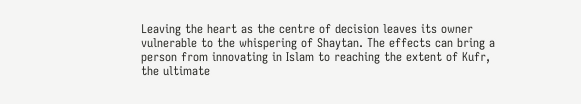Leaving the heart as the centre of decision leaves its owner vulnerable to the whispering of Shaytan. The effects can bring a person from innovating in Islam to reaching the extent of Kufr, the ultimate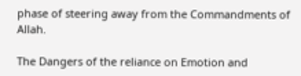phase of steering away from the Commandments of Allah.

The Dangers of the reliance on Emotion and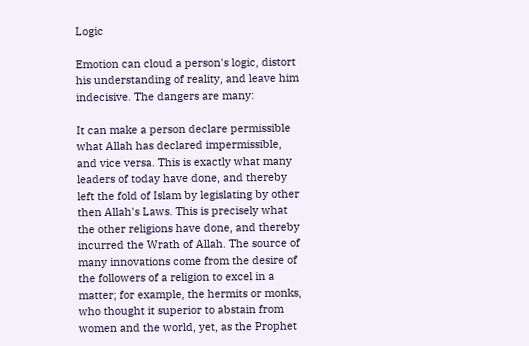Logic

Emotion can cloud a person's logic, distort his understanding of reality, and leave him indecisive. The dangers are many:

It can make a person declare permissible what Allah has declared impermissible, and vice versa. This is exactly what many leaders of today have done, and thereby left the fold of Islam by legislating by other then Allah's Laws. This is precisely what the other religions have done, and thereby incurred the Wrath of Allah. The source of many innovations come from the desire of the followers of a religion to excel in a matter; for example, the hermits or monks, who thought it superior to abstain from women and the world, yet, as the Prophet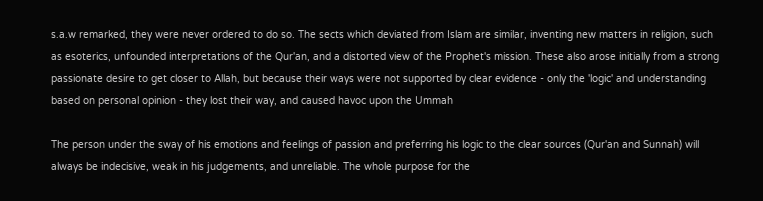s.a.w remarked, they were never ordered to do so. The sects which deviated from Islam are similar, inventing new matters in religion, such as esoterics, unfounded interpretations of the Qur'an, and a distorted view of the Prophet's mission. These also arose initially from a strong passionate desire to get closer to Allah, but because their ways were not supported by clear evidence - only the 'logic' and understanding based on personal opinion - they lost their way, and caused havoc upon the Ummah

The person under the sway of his emotions and feelings of passion and preferring his logic to the clear sources (Qur'an and Sunnah) will always be indecisive, weak in his judgements, and unreliable. The whole purpose for the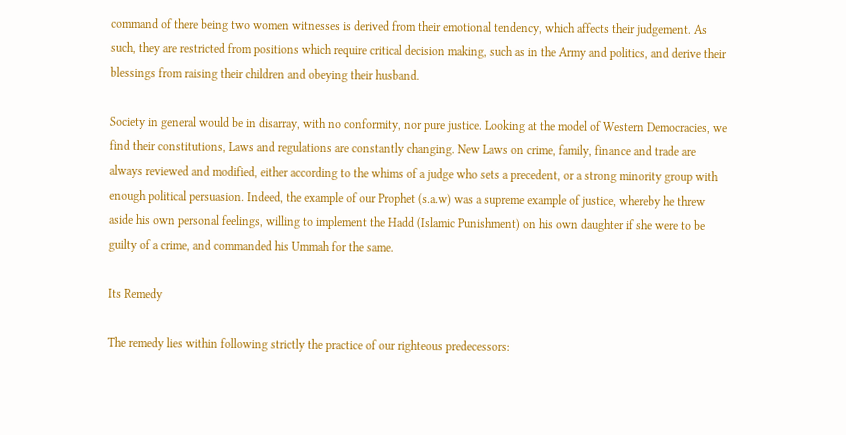command of there being two women witnesses is derived from their emotional tendency, which affects their judgement. As such, they are restricted from positions which require critical decision making, such as in the Army and politics, and derive their blessings from raising their children and obeying their husband.

Society in general would be in disarray, with no conformity, nor pure justice. Looking at the model of Western Democracies, we find their constitutions, Laws and regulations are constantly changing. New Laws on crime, family, finance and trade are always reviewed and modified, either according to the whims of a judge who sets a precedent, or a strong minority group with enough political persuasion. Indeed, the example of our Prophet (s.a.w) was a supreme example of justice, whereby he threw aside his own personal feelings, willing to implement the Hadd (Islamic Punishment) on his own daughter if she were to be guilty of a crime, and commanded his Ummah for the same.

Its Remedy

The remedy lies within following strictly the practice of our righteous predecessors: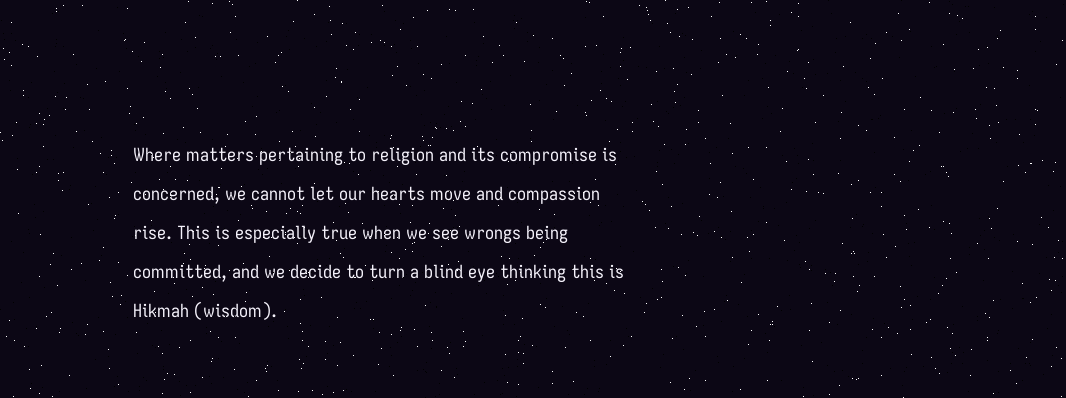Where matters pertaining to religion and its compromise is concerned, we cannot let our hearts move and compassion rise. This is especially true when we see wrongs being committed, and we decide to turn a blind eye thinking this is Hikmah (wisdom).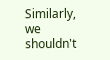Similarly, we shouldn't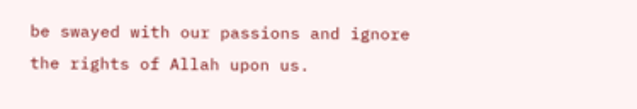be swayed with our passions and ignore the rights of Allah upon us.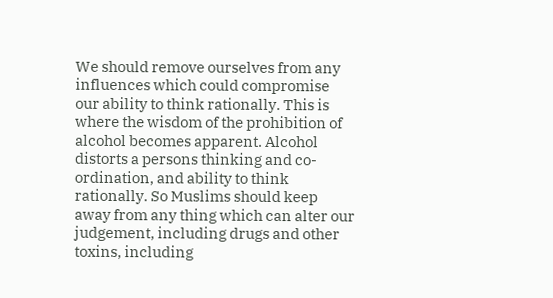We should remove ourselves from any influences which could compromise our ability to think rationally. This is where the wisdom of the prohibition of alcohol becomes apparent. Alcohol distorts a persons thinking and co-ordination, and ability to think rationally. So Muslims should keep away from any thing which can alter our judgement, including drugs and other toxins, including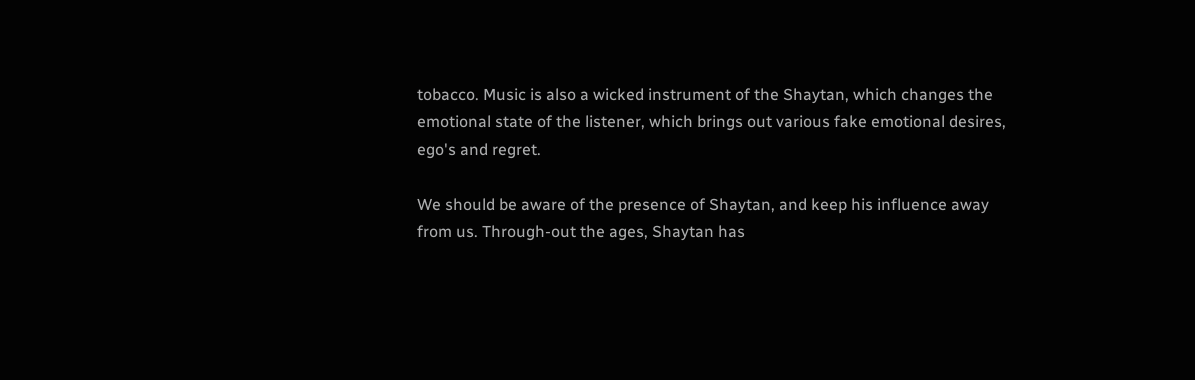tobacco. Music is also a wicked instrument of the Shaytan, which changes the emotional state of the listener, which brings out various fake emotional desires, ego's and regret.

We should be aware of the presence of Shaytan, and keep his influence away from us. Through-out the ages, Shaytan has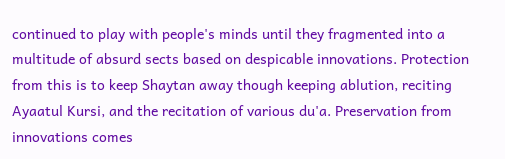continued to play with people's minds until they fragmented into a multitude of absurd sects based on despicable innovations. Protection from this is to keep Shaytan away though keeping ablution, reciting Ayaatul Kursi, and the recitation of various du'a. Preservation from innovations comes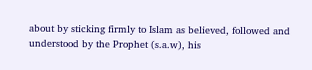about by sticking firmly to Islam as believed, followed and understood by the Prophet (s.a.w), his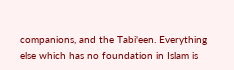companions, and the Tabi'een. Everything else which has no foundation in Islam is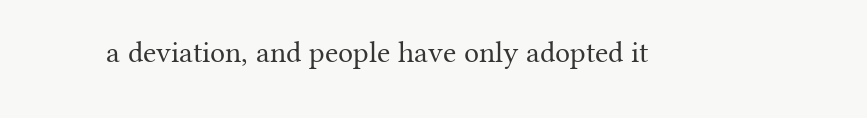a deviation, and people have only adopted it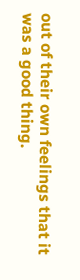out of their own feelings that it was a good thing.